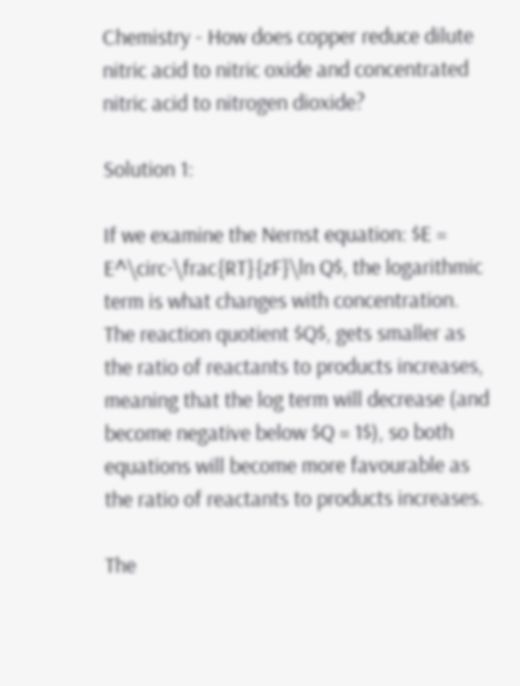Chemistry - How does copper reduce dilute nitric acid to nitric oxide and concentrated nitric acid to nitrogen dioxide?

Solution 1:

If we examine the Nernst equation: $E = E^\circ-\frac{RT}{zF}\ln Q$, the logarithmic term is what changes with concentration. The reaction quotient $Q$, gets smaller as the ratio of reactants to products increases, meaning that the log term will decrease (and become negative below $Q = 1$), so both equations will become more favourable as the ratio of reactants to products increases.

The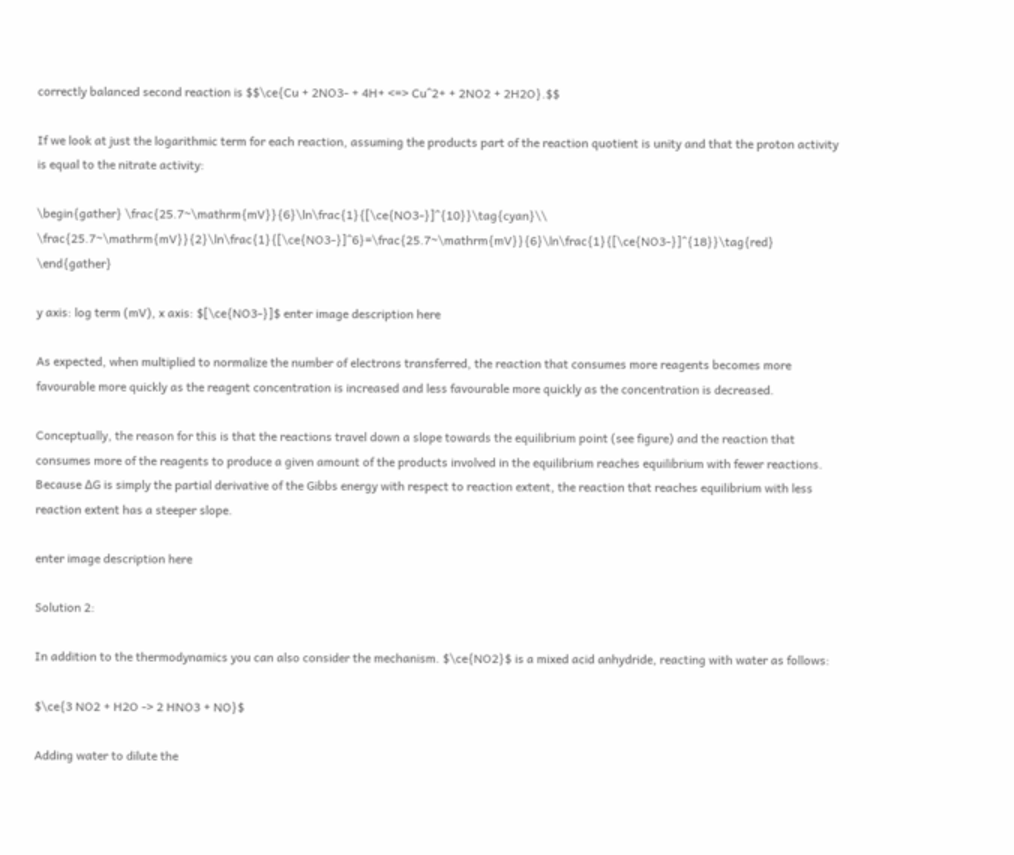correctly balanced second reaction is $$\ce{Cu + 2NO3- + 4H+ <=> Cu^2+ + 2NO2 + 2H2O}.$$

If we look at just the logarithmic term for each reaction, assuming the products part of the reaction quotient is unity and that the proton activity is equal to the nitrate activity:

\begin{gather} \frac{25.7~\mathrm{mV}}{6}\ln\frac{1}{[\ce{NO3-}]^{10}}\tag{cyan}\\ \frac{25.7~\mathrm{mV}}{2}\ln\frac{1}{[\ce{NO3-}]^6}=\frac{25.7~\mathrm{mV}}{6}\ln\frac{1}{[\ce{NO3-}]^{18}}\tag{red} \end{gather}

y axis: log term (mV), x axis: $[\ce{NO3-}]$ enter image description here

As expected, when multiplied to normalize the number of electrons transferred, the reaction that consumes more reagents becomes more favourable more quickly as the reagent concentration is increased and less favourable more quickly as the concentration is decreased.

Conceptually, the reason for this is that the reactions travel down a slope towards the equilibrium point (see figure) and the reaction that consumes more of the reagents to produce a given amount of the products involved in the equilibrium reaches equilibrium with fewer reactions. Because ∆G is simply the partial derivative of the Gibbs energy with respect to reaction extent, the reaction that reaches equilibrium with less reaction extent has a steeper slope.

enter image description here

Solution 2:

In addition to the thermodynamics you can also consider the mechanism. $\ce{NO2}$ is a mixed acid anhydride, reacting with water as follows:

$\ce{3 NO2 + H2O -> 2 HNO3 + NO}$

Adding water to dilute the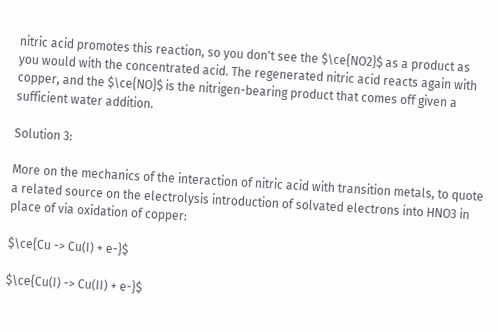nitric acid promotes this reaction, so you don't see the $\ce{NO2}$ as a product as you would with the concentrated acid. The regenerated nitric acid reacts again with copper, and the $\ce{NO}$ is the nitrigen-bearing product that comes off given a sufficient water addition.

Solution 3:

More on the mechanics of the interaction of nitric acid with transition metals, to quote a related source on the electrolysis introduction of solvated electrons into HNO3 in place of via oxidation of copper:

$\ce{Cu -> Cu(I) + e-}$

$\ce{Cu(I) -> Cu(II) + e-}$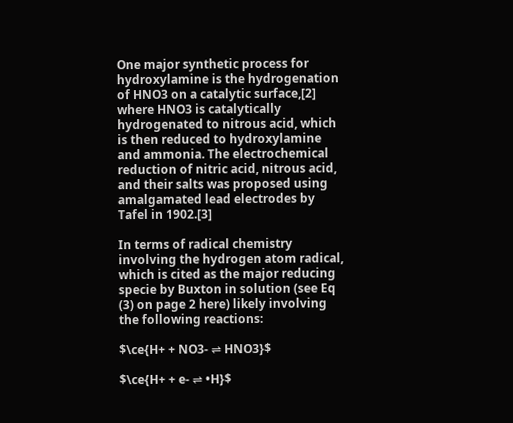One major synthetic process for hydroxylamine is the hydrogenation of HNO3 on a catalytic surface,[2] where HNO3 is catalytically hydrogenated to nitrous acid, which is then reduced to hydroxylamine and ammonia. The electrochemical reduction of nitric acid, nitrous acid, and their salts was proposed using amalgamated lead electrodes by Tafel in 1902.[3]

In terms of radical chemistry involving the hydrogen atom radical, which is cited as the major reducing specie by Buxton in solution (see Eq (3) on page 2 here) likely involving the following reactions:

$\ce{H+ + NO3- ⇌ HNO3}$

$\ce{H+ + e- ⇌ •H}$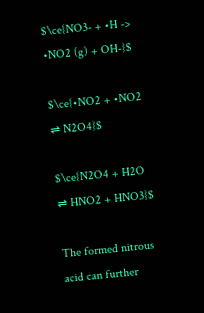$\ce{NO3- + •H -> •NO2 (g) + OH-}$

$\ce{•NO2 + •NO2 ⇌ N2O4}$

$\ce{N2O4 + H2O ⇌ HNO2 + HNO3}$

The formed nitrous acid can further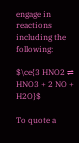engage in reactions including the following:

$\ce{3 HNO2 ⇌ HNO3 + 2 NO + H2O}$

To quote a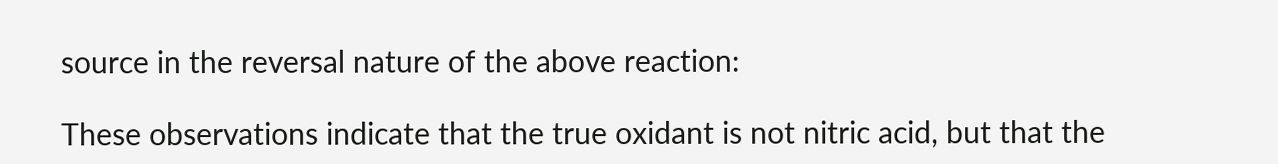source in the reversal nature of the above reaction:

These observations indicate that the true oxidant is not nitric acid, but that the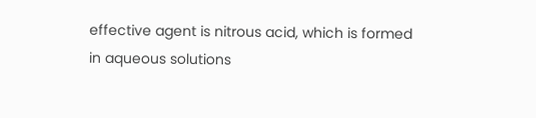effective agent is nitrous acid, which is formed in aqueous solutions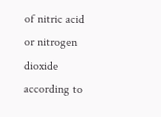of nitric acid or nitrogen dioxide according to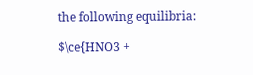the following equilibria:

$\ce{HNO3 +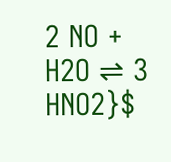2 NO + H2O ⇌ 3 HNO2}$